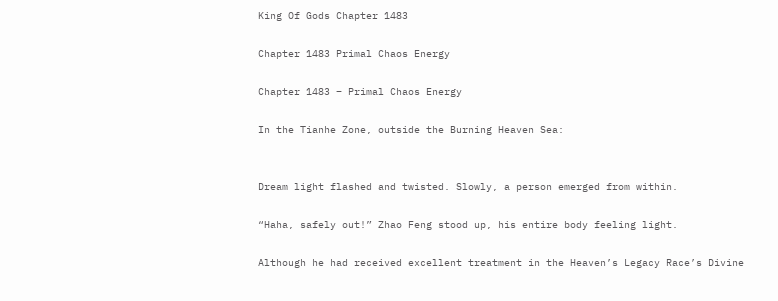King Of Gods Chapter 1483

Chapter 1483 Primal Chaos Energy

Chapter 1483 – Primal Chaos Energy

In the Tianhe Zone, outside the Burning Heaven Sea:


Dream light flashed and twisted. Slowly, a person emerged from within.

“Haha, safely out!” Zhao Feng stood up, his entire body feeling light.

Although he had received excellent treatment in the Heaven’s Legacy Race’s Divine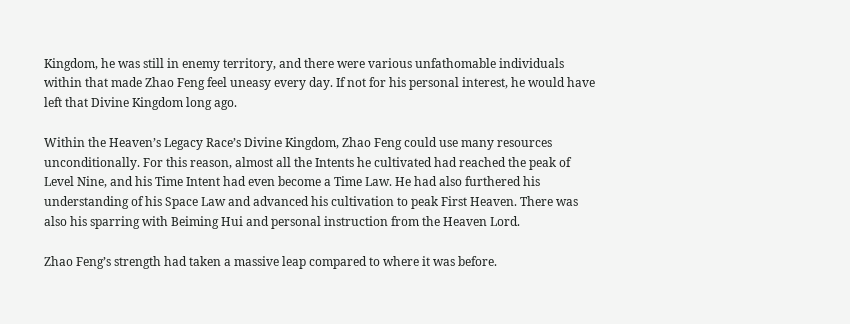Kingdom, he was still in enemy territory, and there were various unfathomable individuals within that made Zhao Feng feel uneasy every day. If not for his personal interest, he would have left that Divine Kingdom long ago.

Within the Heaven’s Legacy Race’s Divine Kingdom, Zhao Feng could use many resources unconditionally. For this reason, almost all the Intents he cultivated had reached the peak of Level Nine, and his Time Intent had even become a Time Law. He had also furthered his understanding of his Space Law and advanced his cultivation to peak First Heaven. There was also his sparring with Beiming Hui and personal instruction from the Heaven Lord.

Zhao Feng’s strength had taken a massive leap compared to where it was before.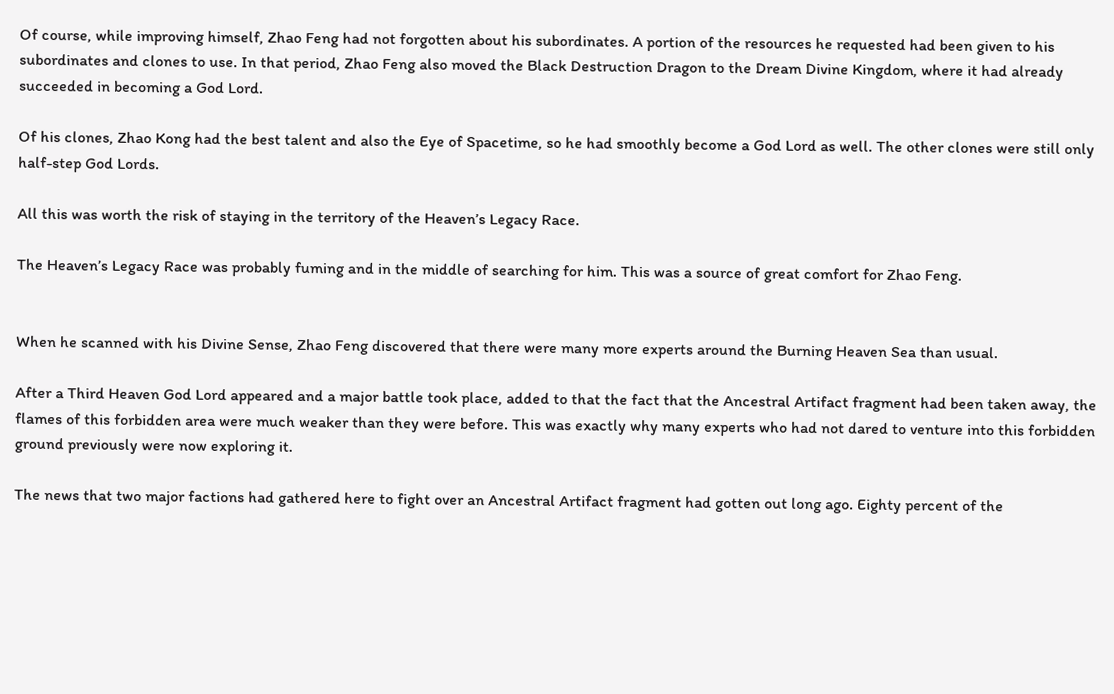Of course, while improving himself, Zhao Feng had not forgotten about his subordinates. A portion of the resources he requested had been given to his subordinates and clones to use. In that period, Zhao Feng also moved the Black Destruction Dragon to the Dream Divine Kingdom, where it had already succeeded in becoming a God Lord.

Of his clones, Zhao Kong had the best talent and also the Eye of Spacetime, so he had smoothly become a God Lord as well. The other clones were still only half-step God Lords.

All this was worth the risk of staying in the territory of the Heaven’s Legacy Race.

The Heaven’s Legacy Race was probably fuming and in the middle of searching for him. This was a source of great comfort for Zhao Feng.


When he scanned with his Divine Sense, Zhao Feng discovered that there were many more experts around the Burning Heaven Sea than usual.

After a Third Heaven God Lord appeared and a major battle took place, added to that the fact that the Ancestral Artifact fragment had been taken away, the flames of this forbidden area were much weaker than they were before. This was exactly why many experts who had not dared to venture into this forbidden ground previously were now exploring it.

The news that two major factions had gathered here to fight over an Ancestral Artifact fragment had gotten out long ago. Eighty percent of the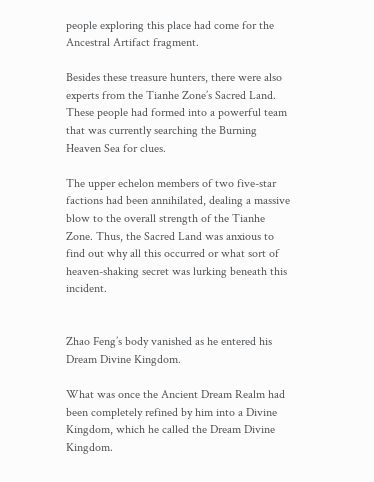people exploring this place had come for the Ancestral Artifact fragment.

Besides these treasure hunters, there were also experts from the Tianhe Zone’s Sacred Land. These people had formed into a powerful team that was currently searching the Burning Heaven Sea for clues.

The upper echelon members of two five-star factions had been annihilated, dealing a massive blow to the overall strength of the Tianhe Zone. Thus, the Sacred Land was anxious to find out why all this occurred or what sort of heaven-shaking secret was lurking beneath this incident.


Zhao Feng’s body vanished as he entered his Dream Divine Kingdom.

What was once the Ancient Dream Realm had been completely refined by him into a Divine Kingdom, which he called the Dream Divine Kingdom.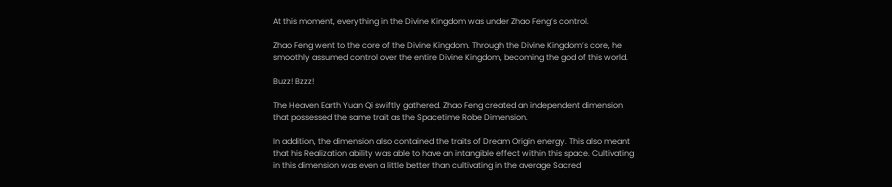At this moment, everything in the Divine Kingdom was under Zhao Feng’s control.

Zhao Feng went to the core of the Divine Kingdom. Through the Divine Kingdom’s core, he smoothly assumed control over the entire Divine Kingdom, becoming the god of this world.

Buzz! Bzzz!

The Heaven Earth Yuan Qi swiftly gathered. Zhao Feng created an independent dimension that possessed the same trait as the Spacetime Robe Dimension.

In addition, the dimension also contained the traits of Dream Origin energy. This also meant that his Realization ability was able to have an intangible effect within this space. Cultivating in this dimension was even a little better than cultivating in the average Sacred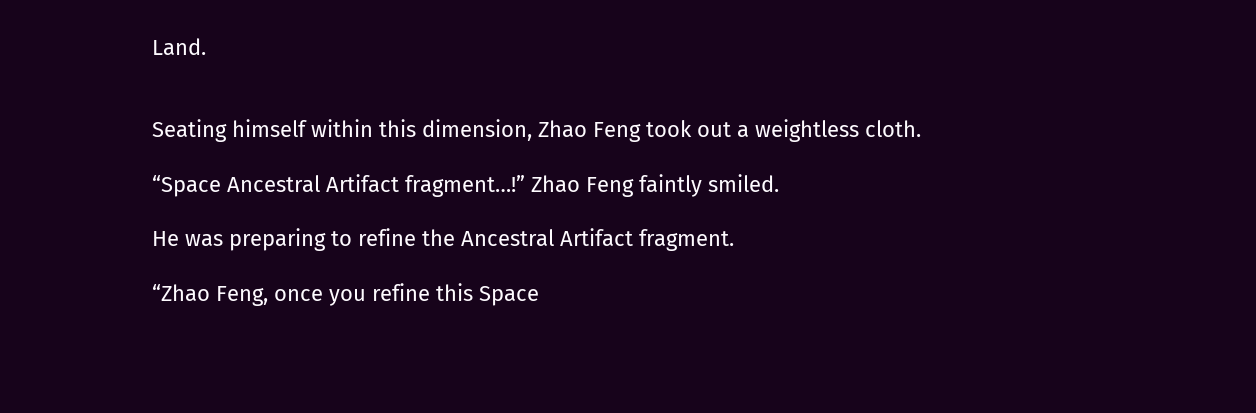Land.


Seating himself within this dimension, Zhao Feng took out a weightless cloth.

“Space Ancestral Artifact fragment…!” Zhao Feng faintly smiled.

He was preparing to refine the Ancestral Artifact fragment.

“Zhao Feng, once you refine this Space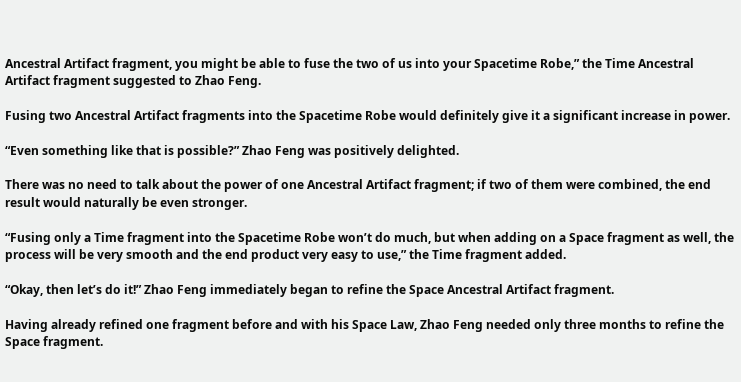Ancestral Artifact fragment, you might be able to fuse the two of us into your Spacetime Robe,” the Time Ancestral Artifact fragment suggested to Zhao Feng.

Fusing two Ancestral Artifact fragments into the Spacetime Robe would definitely give it a significant increase in power.

“Even something like that is possible?” Zhao Feng was positively delighted.

There was no need to talk about the power of one Ancestral Artifact fragment; if two of them were combined, the end result would naturally be even stronger.

“Fusing only a Time fragment into the Spacetime Robe won’t do much, but when adding on a Space fragment as well, the process will be very smooth and the end product very easy to use,” the Time fragment added.

“Okay, then let’s do it!” Zhao Feng immediately began to refine the Space Ancestral Artifact fragment.

Having already refined one fragment before and with his Space Law, Zhao Feng needed only three months to refine the Space fragment.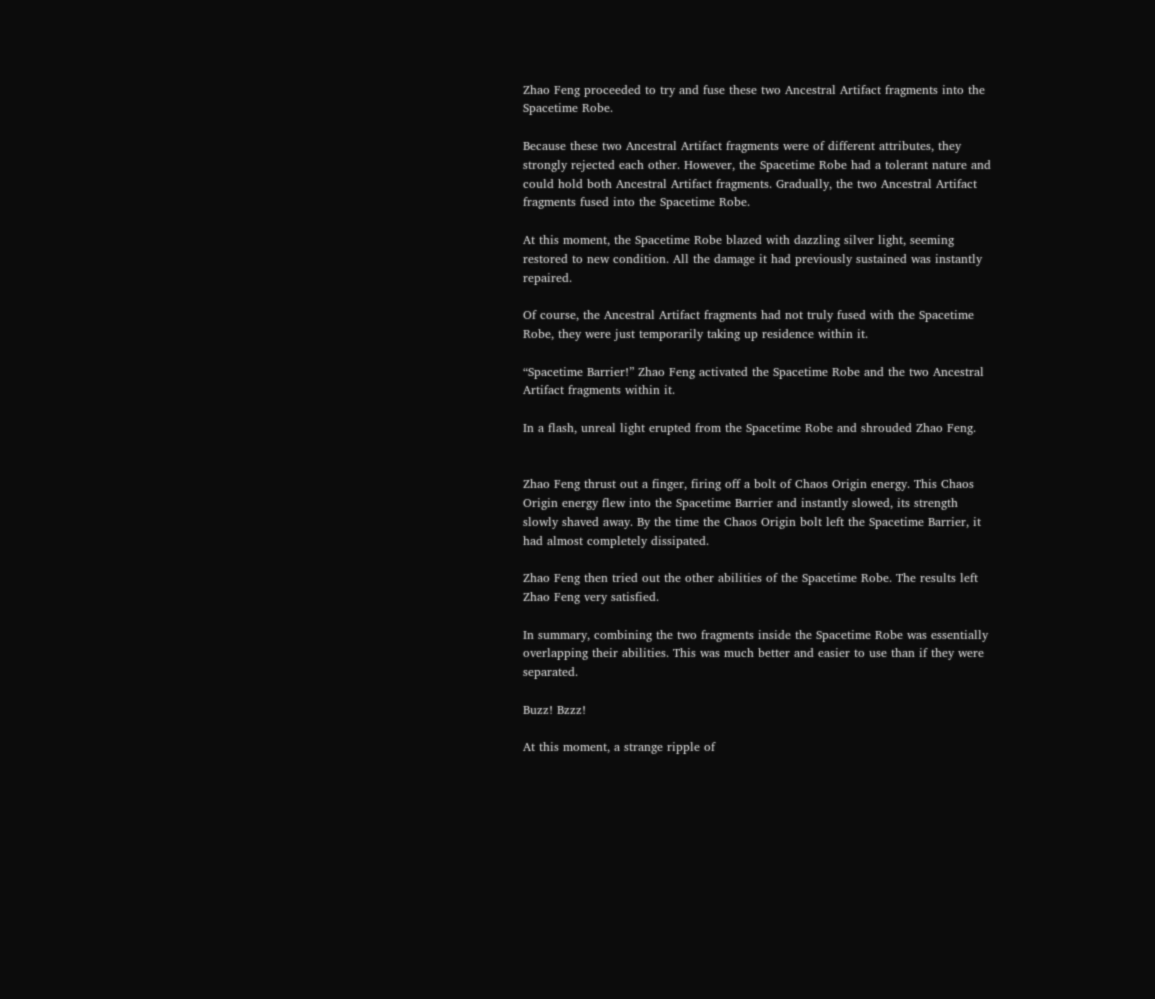Zhao Feng proceeded to try and fuse these two Ancestral Artifact fragments into the Spacetime Robe.

Because these two Ancestral Artifact fragments were of different attributes, they strongly rejected each other. However, the Spacetime Robe had a tolerant nature and could hold both Ancestral Artifact fragments. Gradually, the two Ancestral Artifact fragments fused into the Spacetime Robe.

At this moment, the Spacetime Robe blazed with dazzling silver light, seeming restored to new condition. All the damage it had previously sustained was instantly repaired.

Of course, the Ancestral Artifact fragments had not truly fused with the Spacetime Robe, they were just temporarily taking up residence within it.

“Spacetime Barrier!” Zhao Feng activated the Spacetime Robe and the two Ancestral Artifact fragments within it.

In a flash, unreal light erupted from the Spacetime Robe and shrouded Zhao Feng.


Zhao Feng thrust out a finger, firing off a bolt of Chaos Origin energy. This Chaos Origin energy flew into the Spacetime Barrier and instantly slowed, its strength slowly shaved away. By the time the Chaos Origin bolt left the Spacetime Barrier, it had almost completely dissipated.

Zhao Feng then tried out the other abilities of the Spacetime Robe. The results left Zhao Feng very satisfied.

In summary, combining the two fragments inside the Spacetime Robe was essentially overlapping their abilities. This was much better and easier to use than if they were separated.

Buzz! Bzzz!

At this moment, a strange ripple of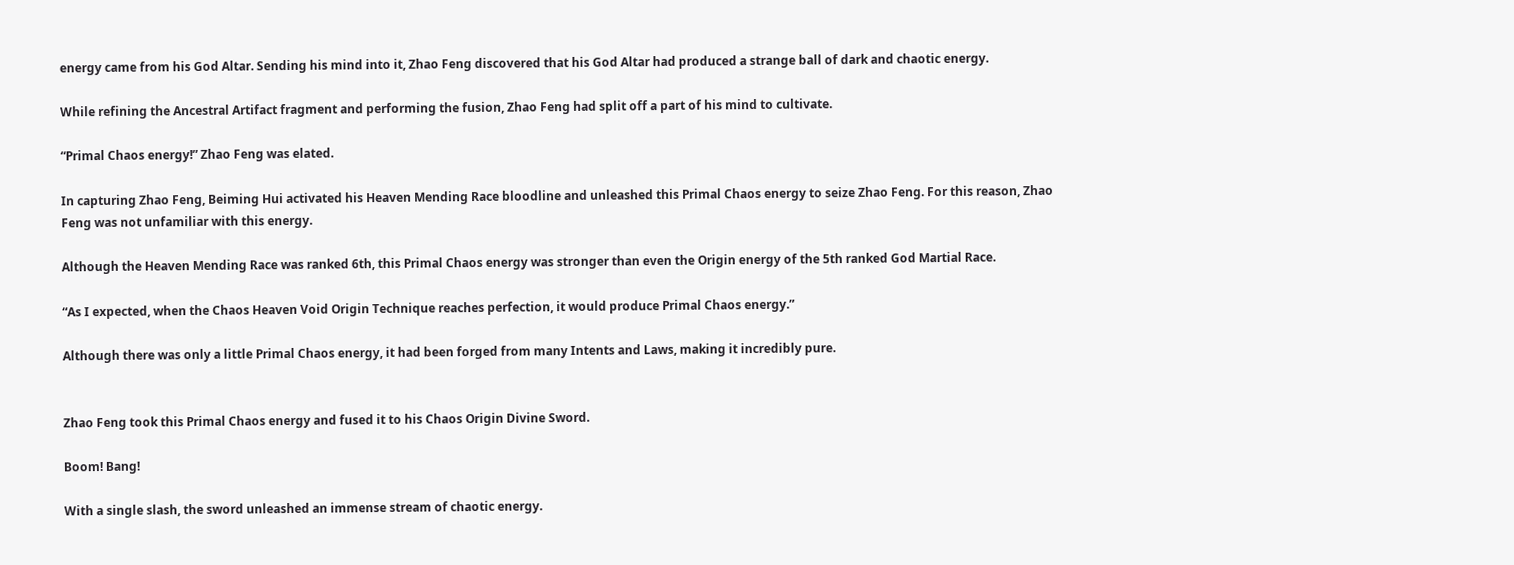energy came from his God Altar. Sending his mind into it, Zhao Feng discovered that his God Altar had produced a strange ball of dark and chaotic energy.

While refining the Ancestral Artifact fragment and performing the fusion, Zhao Feng had split off a part of his mind to cultivate.

“Primal Chaos energy!” Zhao Feng was elated.

In capturing Zhao Feng, Beiming Hui activated his Heaven Mending Race bloodline and unleashed this Primal Chaos energy to seize Zhao Feng. For this reason, Zhao Feng was not unfamiliar with this energy.

Although the Heaven Mending Race was ranked 6th, this Primal Chaos energy was stronger than even the Origin energy of the 5th ranked God Martial Race.

“As I expected, when the Chaos Heaven Void Origin Technique reaches perfection, it would produce Primal Chaos energy.”

Although there was only a little Primal Chaos energy, it had been forged from many Intents and Laws, making it incredibly pure.


Zhao Feng took this Primal Chaos energy and fused it to his Chaos Origin Divine Sword.

Boom! Bang!

With a single slash, the sword unleashed an immense stream of chaotic energy.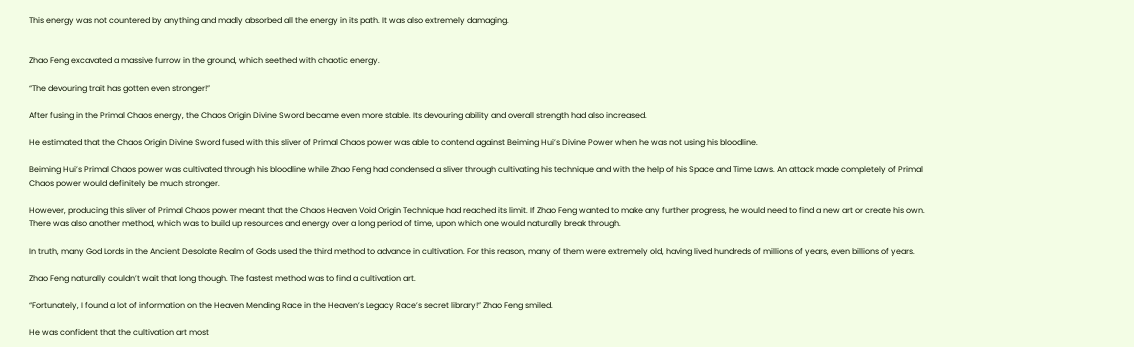This energy was not countered by anything and madly absorbed all the energy in its path. It was also extremely damaging.


Zhao Feng excavated a massive furrow in the ground, which seethed with chaotic energy.

“The devouring trait has gotten even stronger!”

After fusing in the Primal Chaos energy, the Chaos Origin Divine Sword became even more stable. Its devouring ability and overall strength had also increased.

He estimated that the Chaos Origin Divine Sword fused with this sliver of Primal Chaos power was able to contend against Beiming Hui’s Divine Power when he was not using his bloodline.

Beiming Hui’s Primal Chaos power was cultivated through his bloodline while Zhao Feng had condensed a sliver through cultivating his technique and with the help of his Space and Time Laws. An attack made completely of Primal Chaos power would definitely be much stronger.

However, producing this sliver of Primal Chaos power meant that the Chaos Heaven Void Origin Technique had reached its limit. If Zhao Feng wanted to make any further progress, he would need to find a new art or create his own. There was also another method, which was to build up resources and energy over a long period of time, upon which one would naturally break through.

In truth, many God Lords in the Ancient Desolate Realm of Gods used the third method to advance in cultivation. For this reason, many of them were extremely old, having lived hundreds of millions of years, even billions of years.

Zhao Feng naturally couldn’t wait that long though. The fastest method was to find a cultivation art.

“Fortunately, I found a lot of information on the Heaven Mending Race in the Heaven’s Legacy Race’s secret library!” Zhao Feng smiled.

He was confident that the cultivation art most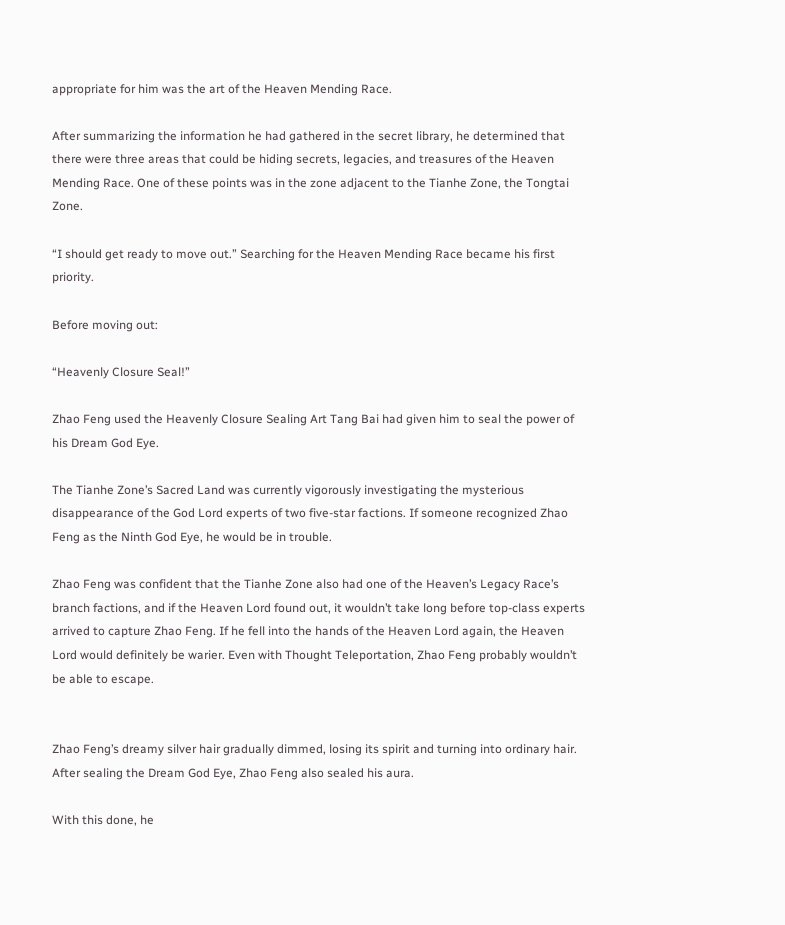appropriate for him was the art of the Heaven Mending Race.

After summarizing the information he had gathered in the secret library, he determined that there were three areas that could be hiding secrets, legacies, and treasures of the Heaven Mending Race. One of these points was in the zone adjacent to the Tianhe Zone, the Tongtai Zone.

“I should get ready to move out.” Searching for the Heaven Mending Race became his first priority.

Before moving out:

“Heavenly Closure Seal!”

Zhao Feng used the Heavenly Closure Sealing Art Tang Bai had given him to seal the power of his Dream God Eye.

The Tianhe Zone’s Sacred Land was currently vigorously investigating the mysterious disappearance of the God Lord experts of two five-star factions. If someone recognized Zhao Feng as the Ninth God Eye, he would be in trouble.

Zhao Feng was confident that the Tianhe Zone also had one of the Heaven’s Legacy Race’s branch factions, and if the Heaven Lord found out, it wouldn’t take long before top-class experts arrived to capture Zhao Feng. If he fell into the hands of the Heaven Lord again, the Heaven Lord would definitely be warier. Even with Thought Teleportation, Zhao Feng probably wouldn’t be able to escape.


Zhao Feng’s dreamy silver hair gradually dimmed, losing its spirit and turning into ordinary hair. After sealing the Dream God Eye, Zhao Feng also sealed his aura.

With this done, he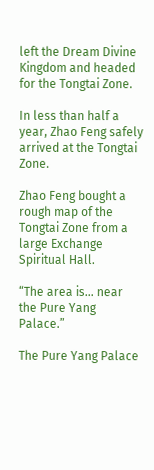left the Dream Divine Kingdom and headed for the Tongtai Zone.

In less than half a year, Zhao Feng safely arrived at the Tongtai Zone.

Zhao Feng bought a rough map of the Tongtai Zone from a large Exchange Spiritual Hall.

“The area is… near the Pure Yang Palace.”

The Pure Yang Palace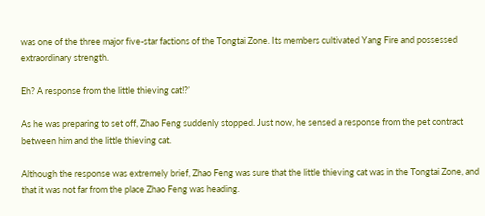was one of the three major five-star factions of the Tongtai Zone. Its members cultivated Yang Fire and possessed extraordinary strength.

Eh? A response from the little thieving cat!?’

As he was preparing to set off, Zhao Feng suddenly stopped. Just now, he sensed a response from the pet contract between him and the little thieving cat.

Although the response was extremely brief, Zhao Feng was sure that the little thieving cat was in the Tongtai Zone, and that it was not far from the place Zhao Feng was heading.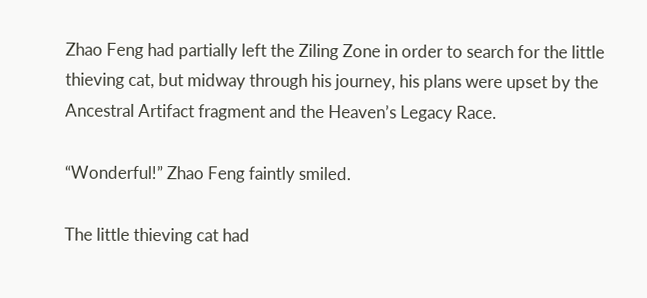Zhao Feng had partially left the Ziling Zone in order to search for the little thieving cat, but midway through his journey, his plans were upset by the Ancestral Artifact fragment and the Heaven’s Legacy Race.

“Wonderful!” Zhao Feng faintly smiled.

The little thieving cat had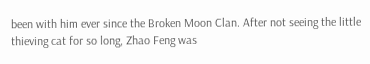been with him ever since the Broken Moon Clan. After not seeing the little thieving cat for so long, Zhao Feng was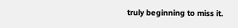truly beginning to miss it.